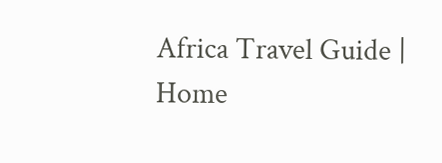Africa Travel Guide |
Home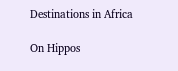Destinations in Africa

On Hippos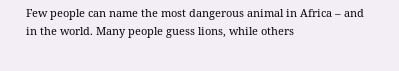Few people can name the most dangerous animal in Africa – and in the world. Many people guess lions, while others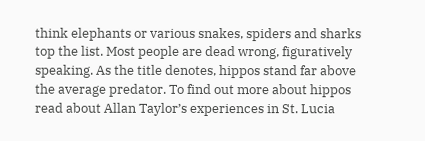think elephants or various snakes, spiders and sharks top the list. Most people are dead wrong, figuratively speaking. As the title denotes, hippos stand far above the average predator. To find out more about hippos read about Allan Taylor’s experiences in St. Lucia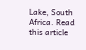Lake, South Africa. Read this article